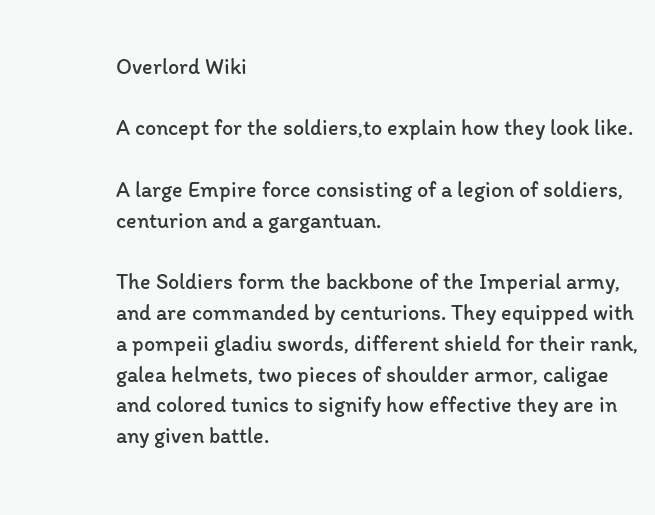Overlord Wiki

A concept for the soldiers,to explain how they look like.

A large Empire force consisting of a legion of soldiers, centurion and a gargantuan.

The Soldiers form the backbone of the Imperial army, and are commanded by centurions. They equipped with a pompeii gladiu swords, different shield for their rank, galea helmets, two pieces of shoulder armor, caligae and colored tunics to signify how effective they are in any given battle.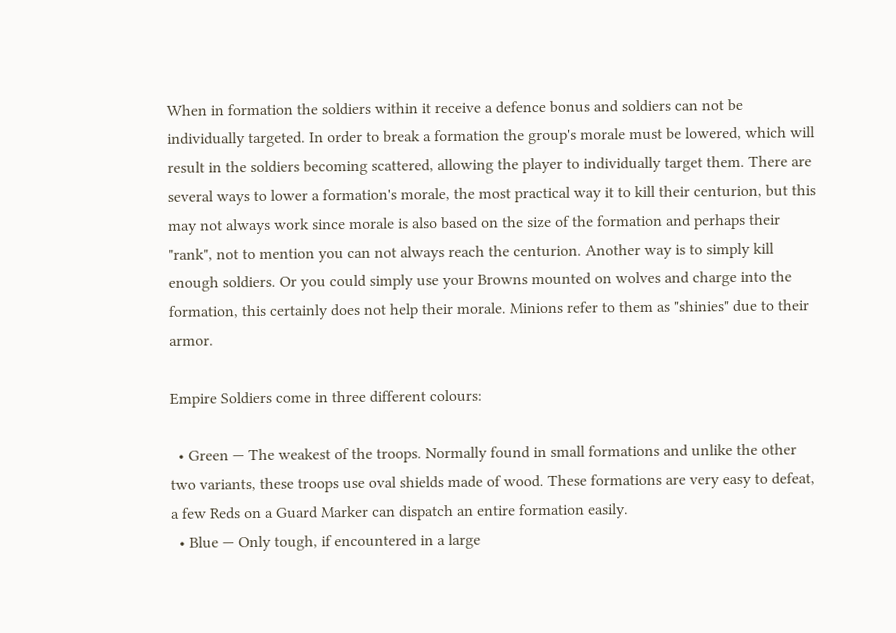When in formation the soldiers within it receive a defence bonus and soldiers can not be individually targeted. In order to break a formation the group's morale must be lowered, which will result in the soldiers becoming scattered, allowing the player to individually target them. There are several ways to lower a formation's morale, the most practical way it to kill their centurion, but this may not always work since morale is also based on the size of the formation and perhaps their "rank", not to mention you can not always reach the centurion. Another way is to simply kill enough soldiers. Or you could simply use your Browns mounted on wolves and charge into the formation, this certainly does not help their morale. Minions refer to them as "shinies" due to their armor.

Empire Soldiers come in three different colours:

  • Green — The weakest of the troops. Normally found in small formations and unlike the other two variants, these troops use oval shields made of wood. These formations are very easy to defeat, a few Reds on a Guard Marker can dispatch an entire formation easily.
  • Blue — Only tough, if encountered in a large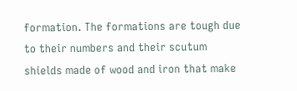formation. The formations are tough due to their numbers and their scutum shields made of wood and iron that make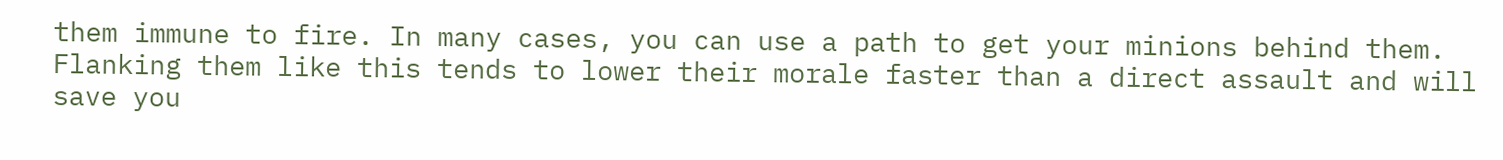them immune to fire. In many cases, you can use a path to get your minions behind them. Flanking them like this tends to lower their morale faster than a direct assault and will save you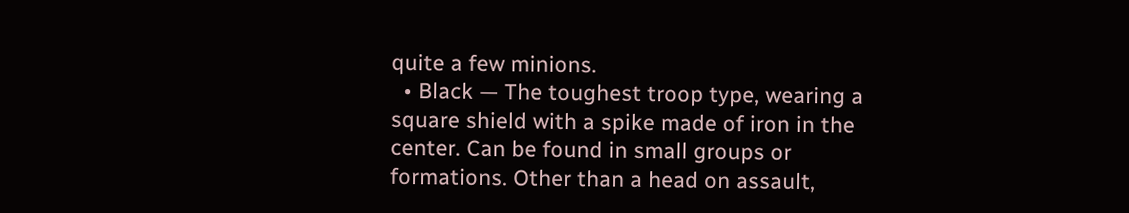quite a few minions.
  • Black — The toughest troop type, wearing a square shield with a spike made of iron in the center. Can be found in small groups or formations. Other than a head on assault,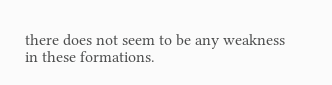there does not seem to be any weakness in these formations.